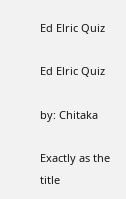Ed Elric Quiz

Ed Elric Quiz

by: Chitaka

Exactly as the title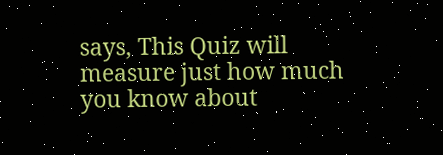says, This Quiz will measure just how much you know about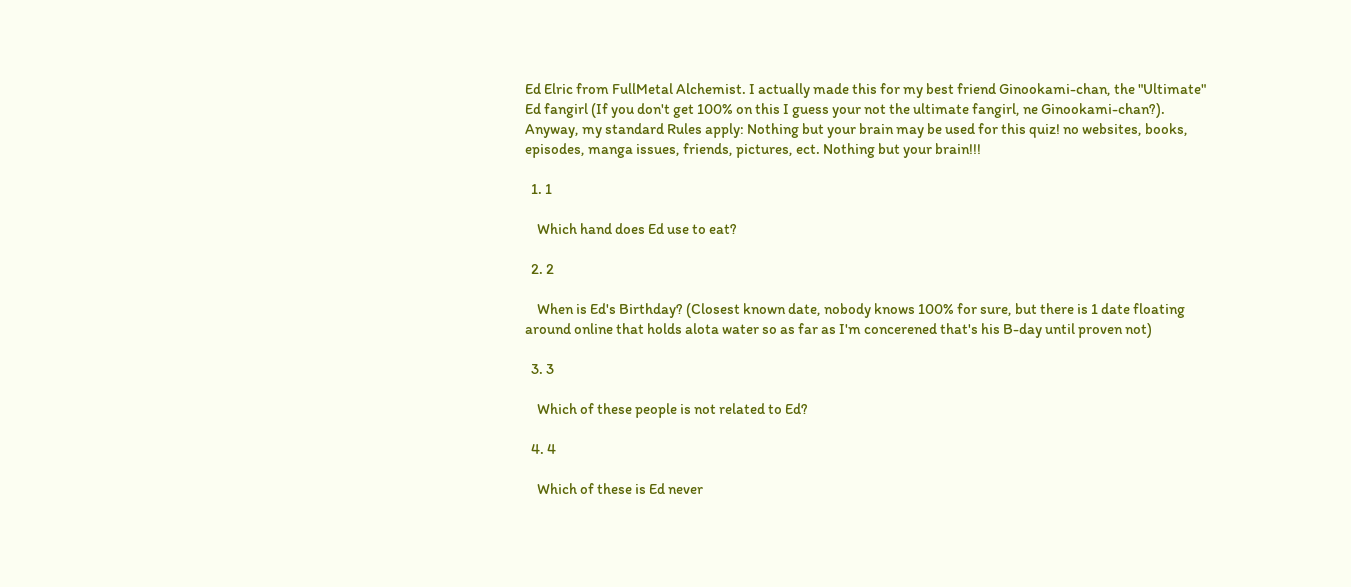Ed Elric from FullMetal Alchemist. I actually made this for my best friend Ginookami-chan, the "Ultimate" Ed fangirl (If you don't get 100% on this I guess your not the ultimate fangirl, ne Ginookami-chan?). Anyway, my standard Rules apply: Nothing but your brain may be used for this quiz! no websites, books, episodes, manga issues, friends, pictures, ect. Nothing but your brain!!!

  1. 1

    Which hand does Ed use to eat?

  2. 2

    When is Ed's Birthday? (Closest known date, nobody knows 100% for sure, but there is 1 date floating around online that holds alota water so as far as I'm concerened that's his B-day until proven not)

  3. 3

    Which of these people is not related to Ed?

  4. 4

    Which of these is Ed never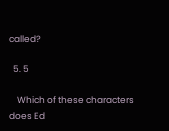called?

  5. 5

    Which of these characters does Ed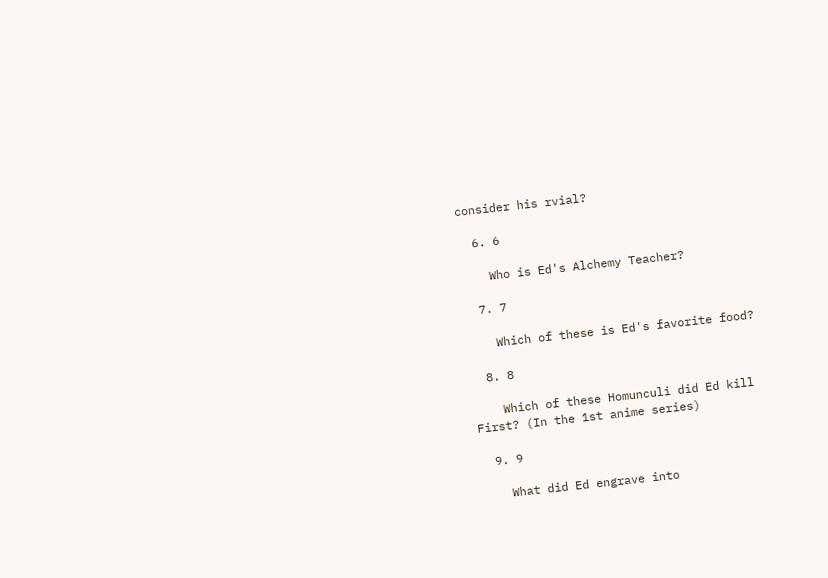consider his rvial?

  6. 6

    Who is Ed's Alchemy Teacher?

  7. 7

    Which of these is Ed's favorite food?

  8. 8

    Which of these Homunculi did Ed kill First? (In the 1st anime series)

  9. 9

    What did Ed engrave into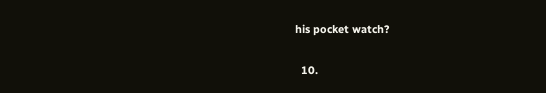his pocket watch?

  10.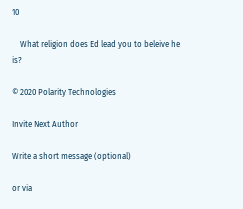10

    What religion does Ed lead you to beleive he is?

© 2020 Polarity Technologies

Invite Next Author

Write a short message (optional)

or via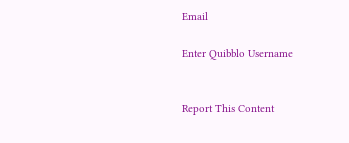Email

Enter Quibblo Username


Report This Content